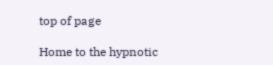top of page

Home to the hypnotic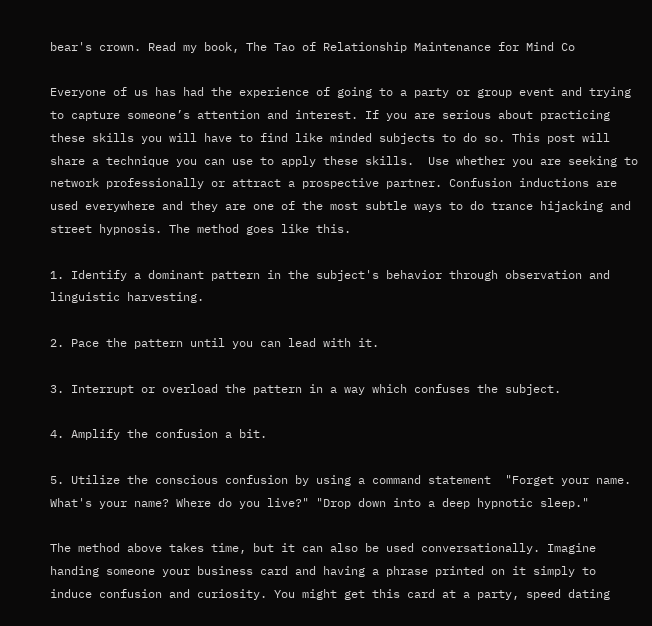bear's crown. Read my book, The Tao of Relationship Maintenance for Mind Co

Everyone of us has had the experience of going to a party or group event and trying to capture someone’s attention and interest. If you are serious about practicing these skills you will have to find like minded subjects to do so. This post will share a technique you can use to apply these skills.  Use whether you are seeking to network professionally or attract a prospective partner. Confusion inductions are used everywhere and they are one of the most subtle ways to do trance hijacking and street hypnosis. The method goes like this.

1. Identify a dominant pattern in the subject's behavior through observation and linguistic harvesting.

2. Pace the pattern until you can lead with it.

3. Interrupt or overload the pattern in a way which confuses the subject.

4. Amplify the confusion a bit.

5. Utilize the conscious confusion by using a command statement  "Forget your name. What's your name? Where do you live?" "Drop down into a deep hypnotic sleep."

The method above takes time, but it can also be used conversationally. Imagine handing someone your business card and having a phrase printed on it simply to induce confusion and curiosity. You might get this card at a party, speed dating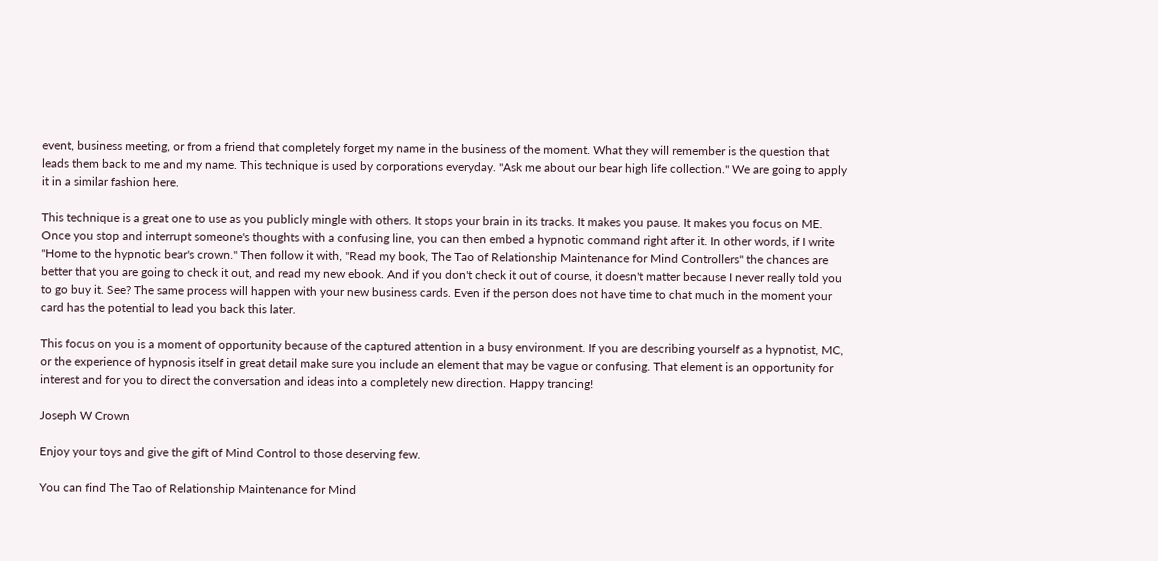event, business meeting, or from a friend that completely forget my name in the business of the moment. What they will remember is the question that leads them back to me and my name. This technique is used by corporations everyday. "Ask me about our bear high life collection." We are going to apply it in a similar fashion here.

This technique is a great one to use as you publicly mingle with others. It stops your brain in its tracks. It makes you pause. It makes you focus on ME. Once you stop and interrupt someone's thoughts with a confusing line, you can then embed a hypnotic command right after it. In other words, if I write "Home to the hypnotic bear's crown." Then follow it with, "Read my book, The Tao of Relationship Maintenance for Mind Controllers" the chances are better that you are going to check it out, and read my new ebook. And if you don't check it out of course, it doesn't matter because I never really told you to go buy it. See? The same process will happen with your new business cards. Even if the person does not have time to chat much in the moment your card has the potential to lead you back this later.

This focus on you is a moment of opportunity because of the captured attention in a busy environment. If you are describing yourself as a hypnotist, MC, or the experience of hypnosis itself in great detail make sure you include an element that may be vague or confusing. That element is an opportunity for interest and for you to direct the conversation and ideas into a completely new direction. Happy trancing!

Joseph W Crown

Enjoy your toys and give the gift of Mind Control to those deserving few.

You can find The Tao of Relationship Maintenance for Mind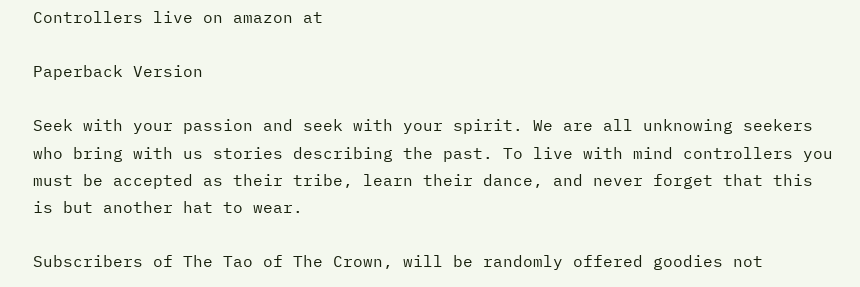Controllers live on amazon at

Paperback Version

Seek with your passion and seek with your spirit. We are all unknowing seekers who bring with us stories describing the past. To live with mind controllers you must be accepted as their tribe, learn their dance, and never forget that this is but another hat to wear.

Subscribers of The Tao of The Crown, will be randomly offered goodies not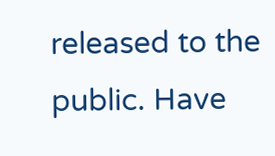released to the public. Have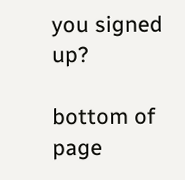you signed up?

bottom of page